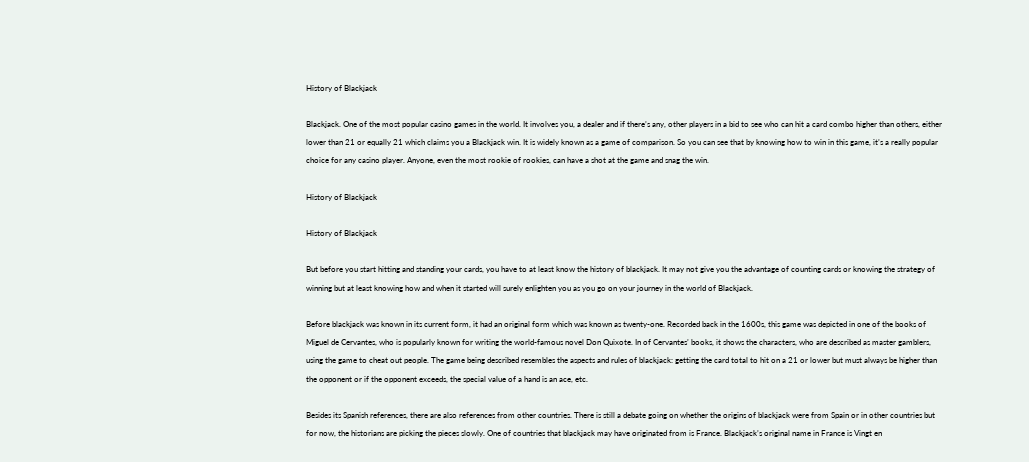History of Blackjack

Blackjack. One of the most popular casino games in the world. It involves you, a dealer and if there’s any, other players in a bid to see who can hit a card combo higher than others, either lower than 21 or equally 21 which claims you a Blackjack win. It is widely known as a game of comparison. So you can see that by knowing how to win in this game, it’s a really popular choice for any casino player. Anyone, even the most rookie of rookies, can have a shot at the game and snag the win.

History of Blackjack

History of Blackjack

But before you start hitting and standing your cards, you have to at least know the history of blackjack. It may not give you the advantage of counting cards or knowing the strategy of winning but at least knowing how and when it started will surely enlighten you as you go on your journey in the world of Blackjack.

Before blackjack was known in its current form, it had an original form which was known as twenty-one. Recorded back in the 1600s, this game was depicted in one of the books of Miguel de Cervantes, who is popularly known for writing the world-famous novel Don Quixote. In of Cervantes’ books, it shows the characters, who are described as master gamblers, using the game to cheat out people. The game being described resembles the aspects and rules of blackjack: getting the card total to hit on a 21 or lower but must always be higher than the opponent or if the opponent exceeds, the special value of a hand is an ace, etc.

Besides its Spanish references, there are also references from other countries. There is still a debate going on whether the origins of blackjack were from Spain or in other countries but for now, the historians are picking the pieces slowly. One of countries that blackjack may have originated from is France. Blackjack’s original name in France is Vingt en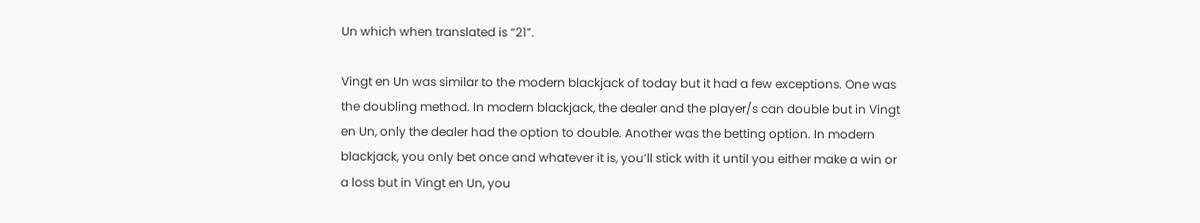Un which when translated is “21”.

Vingt en Un was similar to the modern blackjack of today but it had a few exceptions. One was the doubling method. In modern blackjack, the dealer and the player/s can double but in Vingt en Un, only the dealer had the option to double. Another was the betting option. In modern blackjack, you only bet once and whatever it is, you’ll stick with it until you either make a win or a loss but in Vingt en Un, you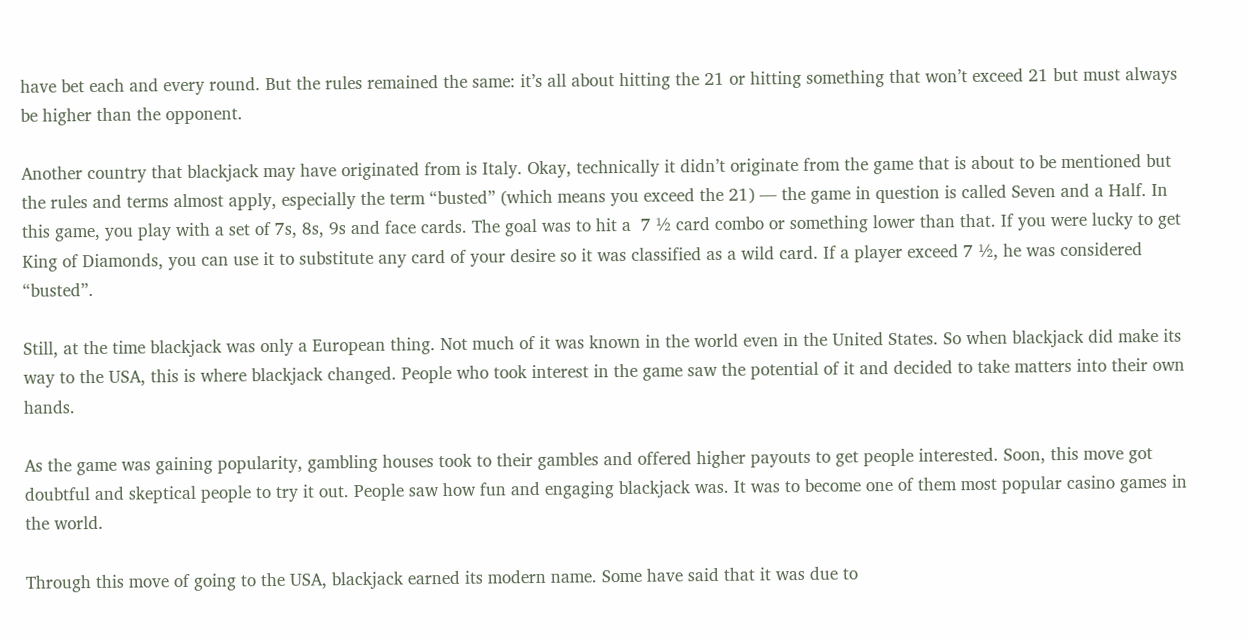have bet each and every round. But the rules remained the same: it’s all about hitting the 21 or hitting something that won’t exceed 21 but must always be higher than the opponent.

Another country that blackjack may have originated from is Italy. Okay, technically it didn’t originate from the game that is about to be mentioned but the rules and terms almost apply, especially the term “busted” (which means you exceed the 21) — the game in question is called Seven and a Half. In this game, you play with a set of 7s, 8s, 9s and face cards. The goal was to hit a  7 ½ card combo or something lower than that. If you were lucky to get King of Diamonds, you can use it to substitute any card of your desire so it was classified as a wild card. If a player exceed 7 ½, he was considered “busted”.

Still, at the time blackjack was only a European thing. Not much of it was known in the world even in the United States. So when blackjack did make its way to the USA, this is where blackjack changed. People who took interest in the game saw the potential of it and decided to take matters into their own hands.

As the game was gaining popularity, gambling houses took to their gambles and offered higher payouts to get people interested. Soon, this move got doubtful and skeptical people to try it out. People saw how fun and engaging blackjack was. It was to become one of them most popular casino games in the world.

Through this move of going to the USA, blackjack earned its modern name. Some have said that it was due to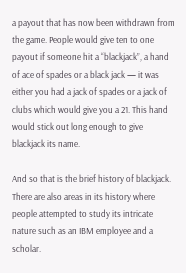a payout that has now been withdrawn from the game. People would give ten to one payout if someone hit a “blackjack”, a hand of ace of spades or a black jack — it was either you had a jack of spades or a jack of clubs which would give you a 21. This hand would stick out long enough to give blackjack its name.

And so that is the brief history of blackjack. There are also areas in its history where people attempted to study its intricate nature such as an IBM employee and a scholar.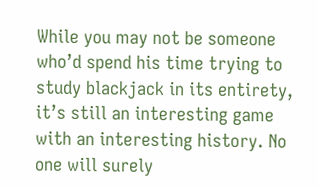While you may not be someone who’d spend his time trying to study blackjack in its entirety, it’s still an interesting game with an interesting history. No one will surely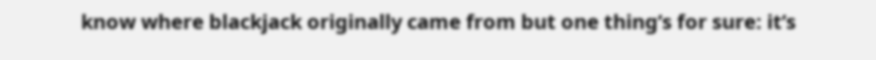know where blackjack originally came from but one thing’s for sure: it’s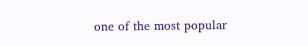one of the most popular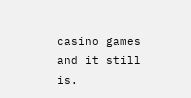casino games and it still is.